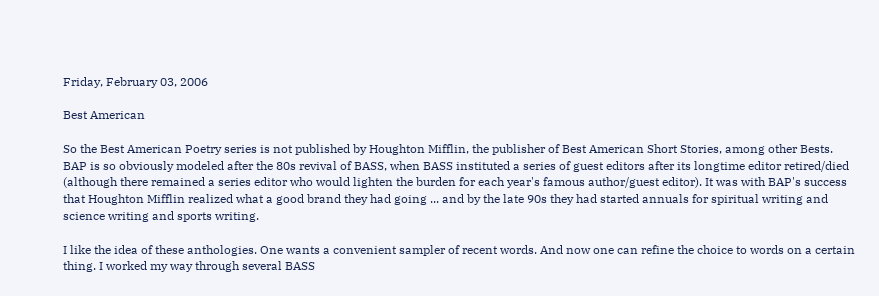Friday, February 03, 2006

Best American

So the Best American Poetry series is not published by Houghton Mifflin, the publisher of Best American Short Stories, among other Bests. BAP is so obviously modeled after the 80s revival of BASS, when BASS instituted a series of guest editors after its longtime editor retired/died (although there remained a series editor who would lighten the burden for each year's famous author/guest editor). It was with BAP's success that Houghton Mifflin realized what a good brand they had going ... and by the late 90s they had started annuals for spiritual writing and science writing and sports writing.

I like the idea of these anthologies. One wants a convenient sampler of recent words. And now one can refine the choice to words on a certain thing. I worked my way through several BASS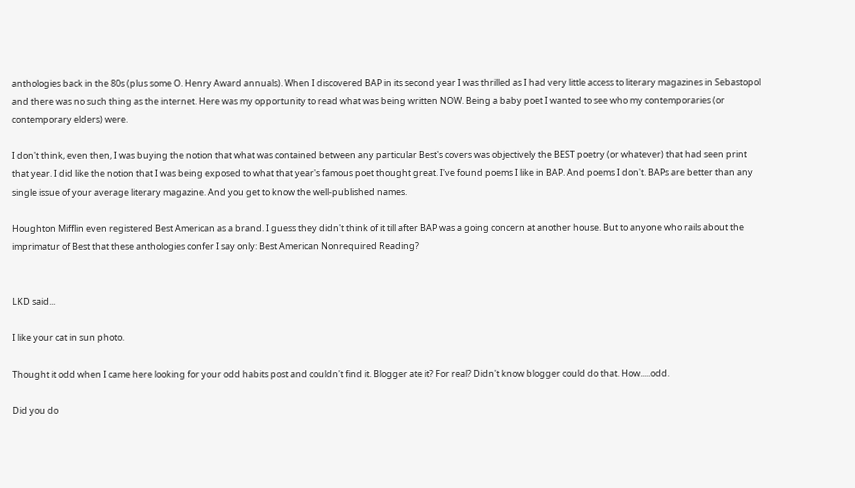anthologies back in the 80s (plus some O. Henry Award annuals). When I discovered BAP in its second year I was thrilled as I had very little access to literary magazines in Sebastopol and there was no such thing as the internet. Here was my opportunity to read what was being written NOW. Being a baby poet I wanted to see who my contemporaries (or contemporary elders) were.

I don't think, even then, I was buying the notion that what was contained between any particular Best's covers was objectively the BEST poetry (or whatever) that had seen print that year. I did like the notion that I was being exposed to what that year's famous poet thought great. I've found poems I like in BAP. And poems I don't. BAPs are better than any single issue of your average literary magazine. And you get to know the well-published names.

Houghton Mifflin even registered Best American as a brand. I guess they didn't think of it till after BAP was a going concern at another house. But to anyone who rails about the imprimatur of Best that these anthologies confer I say only: Best American Nonrequired Reading?


LKD said...

I like your cat in sun photo.

Thought it odd when I came here looking for your odd habits post and couldn't find it. Blogger ate it? For real? Didn't know blogger could do that. How.....odd.

Did you do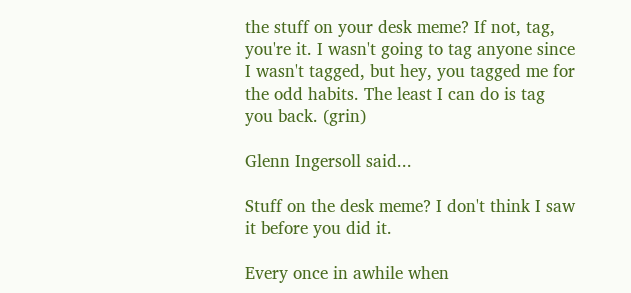the stuff on your desk meme? If not, tag, you're it. I wasn't going to tag anyone since I wasn't tagged, but hey, you tagged me for the odd habits. The least I can do is tag you back. (grin)

Glenn Ingersoll said...

Stuff on the desk meme? I don't think I saw it before you did it.

Every once in awhile when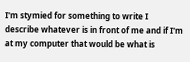I'm stymied for something to write I describe whatever is in front of me and if I'm at my computer that would be what is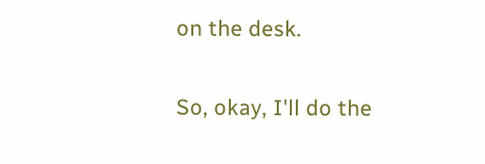on the desk.

So, okay, I'll do the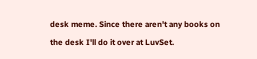desk meme. Since there aren't any books on the desk I'll do it over at LuvSet.